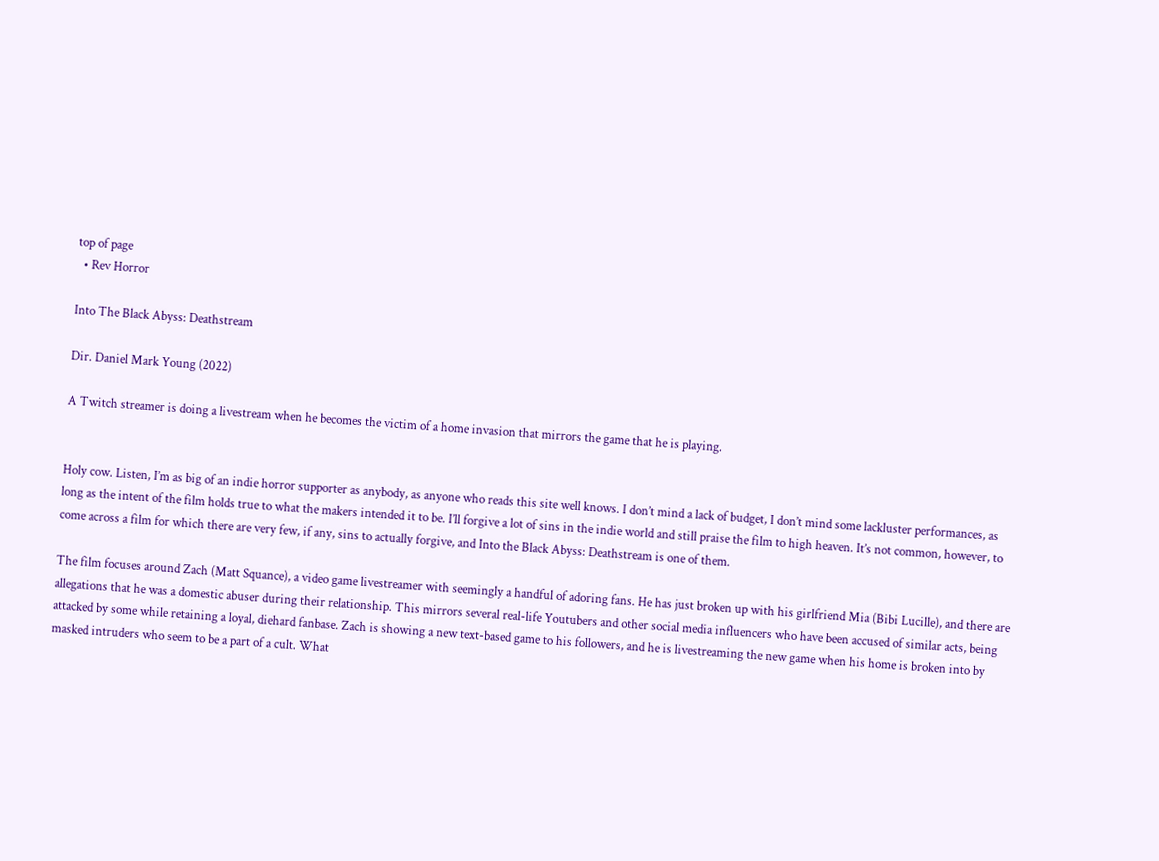top of page
  • Rev Horror

Into The Black Abyss: Deathstream

Dir. Daniel Mark Young (2022)

A Twitch streamer is doing a livestream when he becomes the victim of a home invasion that mirrors the game that he is playing.


Holy cow. Listen, I’m as big of an indie horror supporter as anybody, as anyone who reads this site well knows. I don’t mind a lack of budget, I don’t mind some lackluster performances, as long as the intent of the film holds true to what the makers intended it to be. I’ll forgive a lot of sins in the indie world and still praise the film to high heaven. It’s not common, however, to come across a film for which there are very few, if any, sins to actually forgive, and Into the Black Abyss: Deathstream is one of them.

The film focuses around Zach (Matt Squance), a video game livestreamer with seemingly a handful of adoring fans. He has just broken up with his girlfriend Mia (Bibi Lucille), and there are allegations that he was a domestic abuser during their relationship. This mirrors several real-life Youtubers and other social media influencers who have been accused of similar acts, being attacked by some while retaining a loyal, diehard fanbase. Zach is showing a new text-based game to his followers, and he is livestreaming the new game when his home is broken into by masked intruders who seem to be a part of a cult. What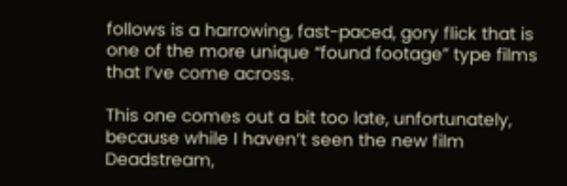follows is a harrowing, fast-paced, gory flick that is one of the more unique “found footage” type films that I’ve come across.

This one comes out a bit too late, unfortunately, because while I haven’t seen the new film Deadstream,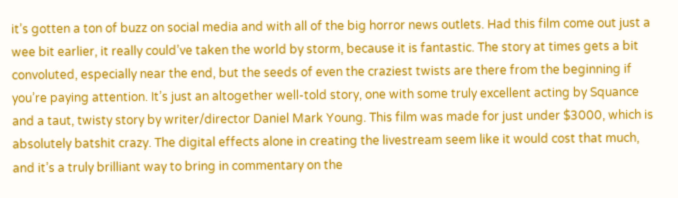it’s gotten a ton of buzz on social media and with all of the big horror news outlets. Had this film come out just a wee bit earlier, it really could’ve taken the world by storm, because it is fantastic. The story at times gets a bit convoluted, especially near the end, but the seeds of even the craziest twists are there from the beginning if you’re paying attention. It’s just an altogether well-told story, one with some truly excellent acting by Squance and a taut, twisty story by writer/director Daniel Mark Young. This film was made for just under $3000, which is absolutely batshit crazy. The digital effects alone in creating the livestream seem like it would cost that much, and it’s a truly brilliant way to bring in commentary on the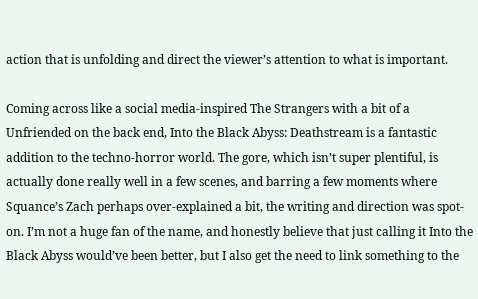action that is unfolding and direct the viewer’s attention to what is important.

Coming across like a social media-inspired The Strangers with a bit of a Unfriended on the back end, Into the Black Abyss: Deathstream is a fantastic addition to the techno-horror world. The gore, which isn’t super plentiful, is actually done really well in a few scenes, and barring a few moments where Squance’s Zach perhaps over-explained a bit, the writing and direction was spot-on. I’m not a huge fan of the name, and honestly believe that just calling it Into the Black Abyss would’ve been better, but I also get the need to link something to the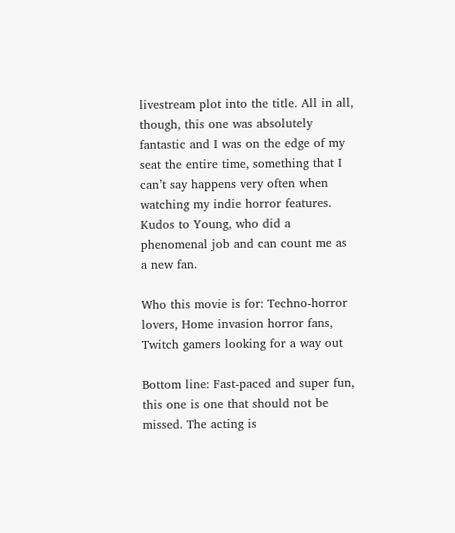livestream plot into the title. All in all, though, this one was absolutely fantastic and I was on the edge of my seat the entire time, something that I can’t say happens very often when watching my indie horror features. Kudos to Young, who did a phenomenal job and can count me as a new fan.

Who this movie is for: Techno-horror lovers, Home invasion horror fans, Twitch gamers looking for a way out

Bottom line: Fast-paced and super fun, this one is one that should not be missed. The acting is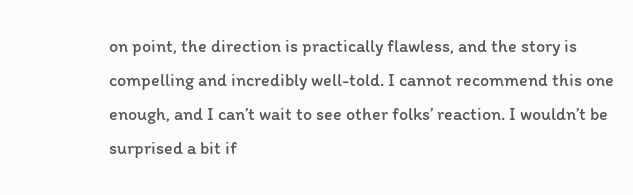on point, the direction is practically flawless, and the story is compelling and incredibly well-told. I cannot recommend this one enough, and I can’t wait to see other folks’ reaction. I wouldn’t be surprised a bit if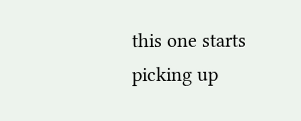this one starts picking up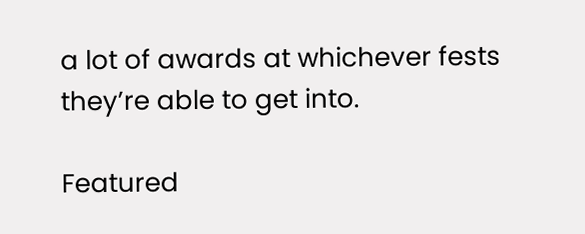a lot of awards at whichever fests they’re able to get into.

Featured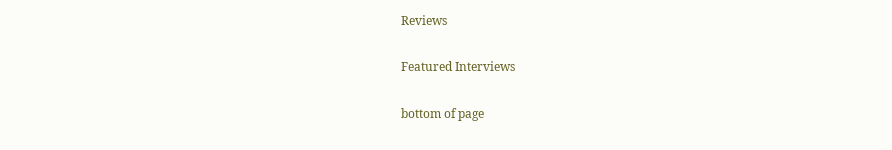Reviews

Featured Interviews

bottom of page